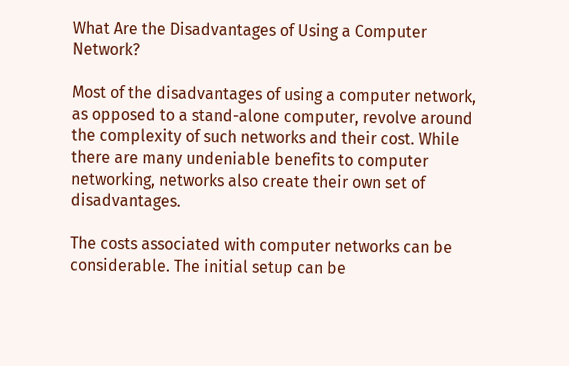What Are the Disadvantages of Using a Computer Network?

Most of the disadvantages of using a computer network, as opposed to a stand-alone computer, revolve around the complexity of such networks and their cost. While there are many undeniable benefits to computer networking, networks also create their own set of disadvantages.

The costs associated with computer networks can be considerable. The initial setup can be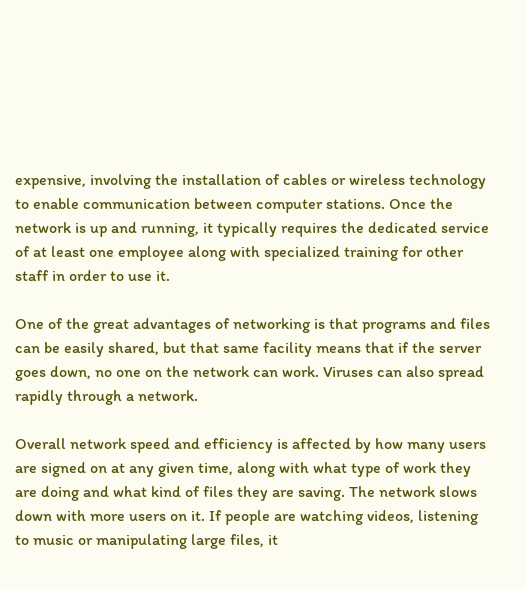expensive, involving the installation of cables or wireless technology to enable communication between computer stations. Once the network is up and running, it typically requires the dedicated service of at least one employee along with specialized training for other staff in order to use it.

One of the great advantages of networking is that programs and files can be easily shared, but that same facility means that if the server goes down, no one on the network can work. Viruses can also spread rapidly through a network.

Overall network speed and efficiency is affected by how many users are signed on at any given time, along with what type of work they are doing and what kind of files they are saving. The network slows down with more users on it. If people are watching videos, listening to music or manipulating large files, it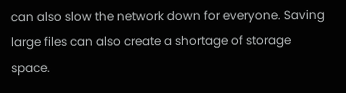can also slow the network down for everyone. Saving large files can also create a shortage of storage space.